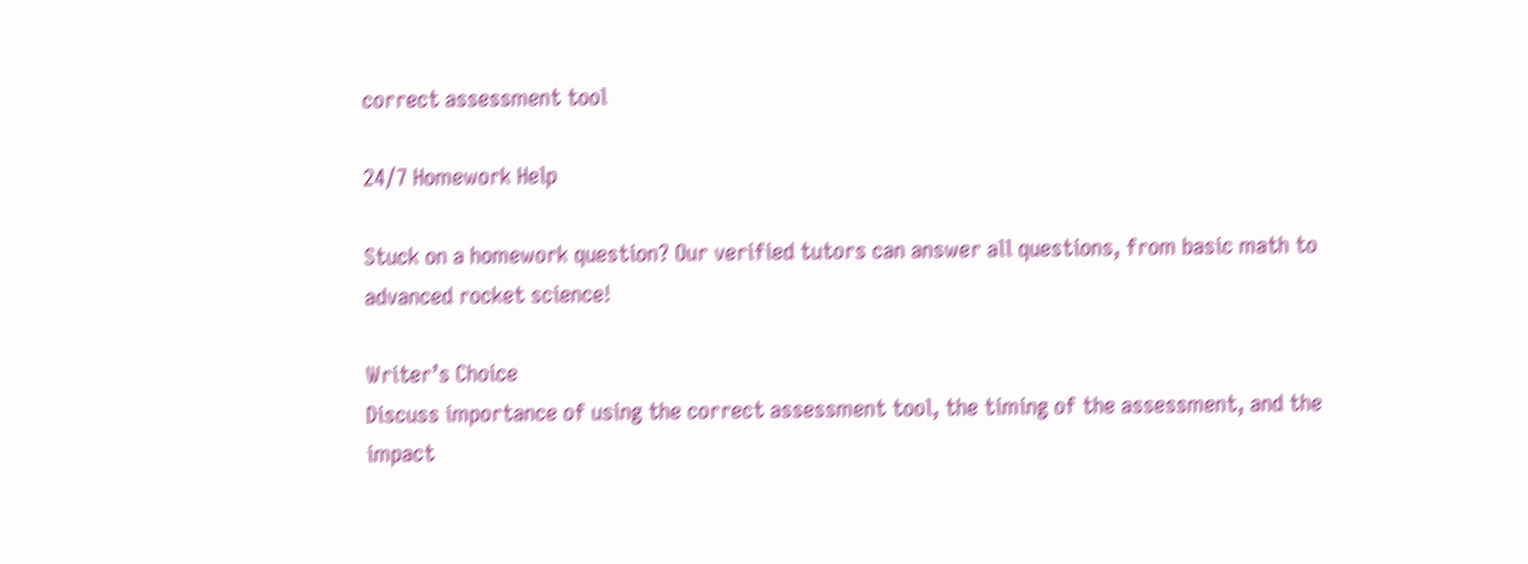correct assessment tool

24/7 Homework Help

Stuck on a homework question? Our verified tutors can answer all questions, from basic math to advanced rocket science!

Writer’s Choice
Discuss importance of using the correct assessment tool, the timing of the assessment, and the impact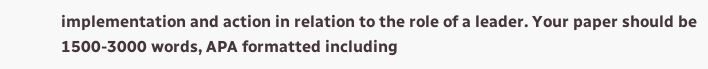implementation and action in relation to the role of a leader. Your paper should be 1500-3000 words, APA formatted including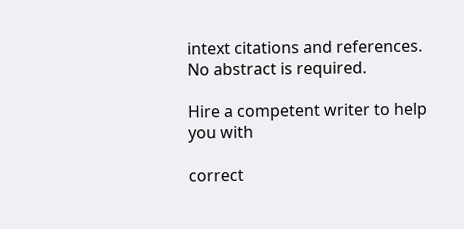intext citations and references. No abstract is required.

Hire a competent writer to help you with

correct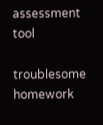assessment tool

troublesome homework